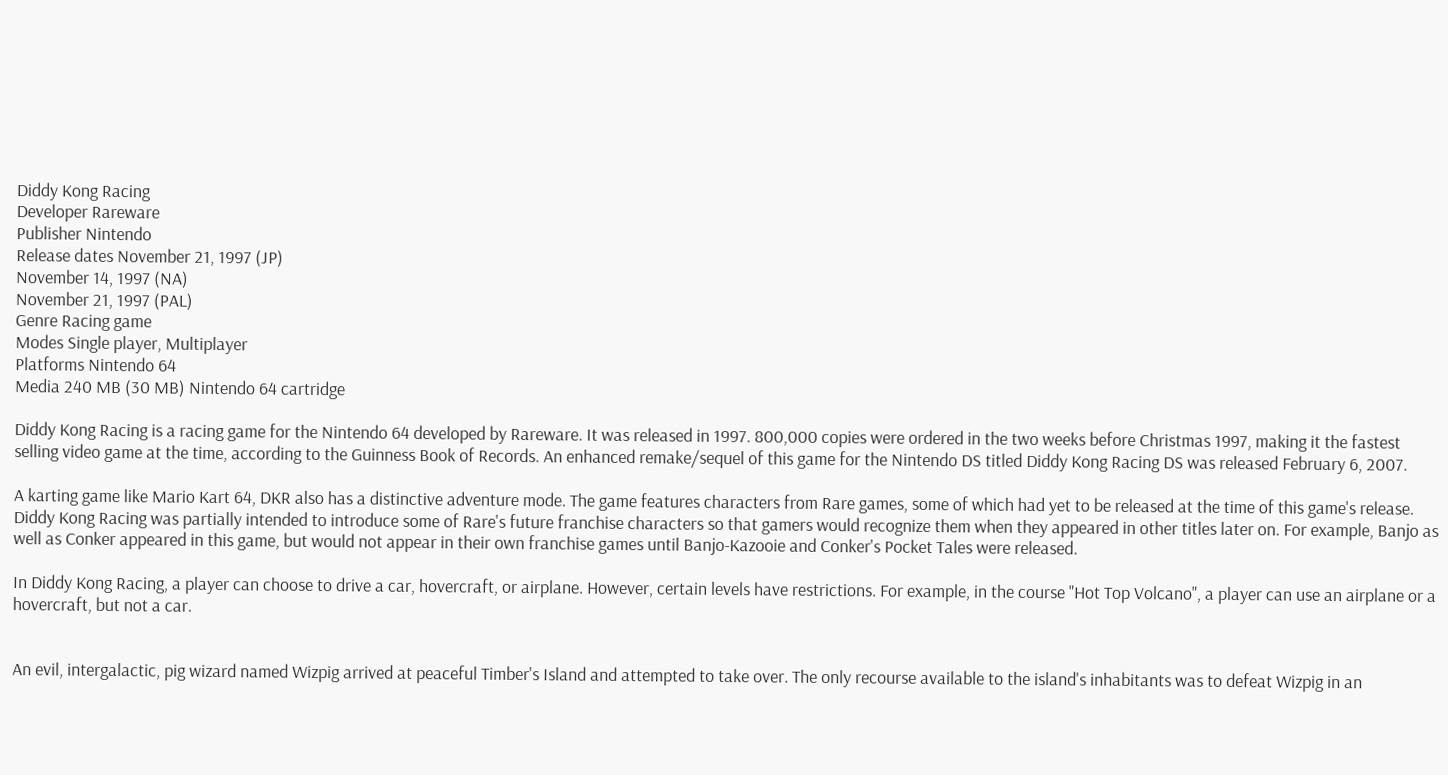Diddy Kong Racing
Developer Rareware
Publisher Nintendo
Release dates November 21, 1997 (JP)
November 14, 1997 (NA)
November 21, 1997 (PAL)
Genre Racing game
Modes Single player, Multiplayer
Platforms Nintendo 64
Media 240 MB (30 MB) Nintendo 64 cartridge

Diddy Kong Racing is a racing game for the Nintendo 64 developed by Rareware. It was released in 1997. 800,000 copies were ordered in the two weeks before Christmas 1997, making it the fastest selling video game at the time, according to the Guinness Book of Records. An enhanced remake/sequel of this game for the Nintendo DS titled Diddy Kong Racing DS was released February 6, 2007.

A karting game like Mario Kart 64, DKR also has a distinctive adventure mode. The game features characters from Rare games, some of which had yet to be released at the time of this game's release. Diddy Kong Racing was partially intended to introduce some of Rare's future franchise characters so that gamers would recognize them when they appeared in other titles later on. For example, Banjo as well as Conker appeared in this game, but would not appear in their own franchise games until Banjo-Kazooie and Conker's Pocket Tales were released.

In Diddy Kong Racing, a player can choose to drive a car, hovercraft, or airplane. However, certain levels have restrictions. For example, in the course "Hot Top Volcano", a player can use an airplane or a hovercraft, but not a car.


An evil, intergalactic, pig wizard named Wizpig arrived at peaceful Timber's Island and attempted to take over. The only recourse available to the island's inhabitants was to defeat Wizpig in an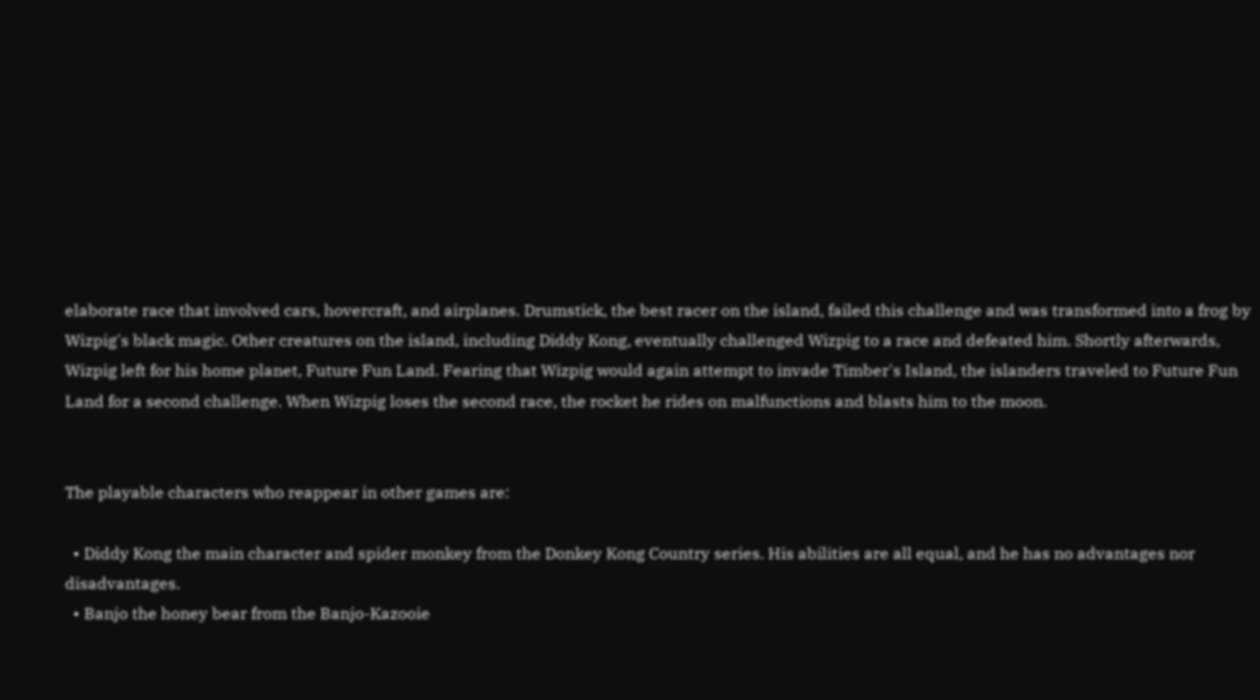elaborate race that involved cars, hovercraft, and airplanes. Drumstick, the best racer on the island, failed this challenge and was transformed into a frog by Wizpig's black magic. Other creatures on the island, including Diddy Kong, eventually challenged Wizpig to a race and defeated him. Shortly afterwards, Wizpig left for his home planet, Future Fun Land. Fearing that Wizpig would again attempt to invade Timber's Island, the islanders traveled to Future Fun Land for a second challenge. When Wizpig loses the second race, the rocket he rides on malfunctions and blasts him to the moon.


The playable characters who reappear in other games are:

  • Diddy Kong the main character and spider monkey from the Donkey Kong Country series. His abilities are all equal, and he has no advantages nor disadvantages.
  • Banjo the honey bear from the Banjo-Kazooie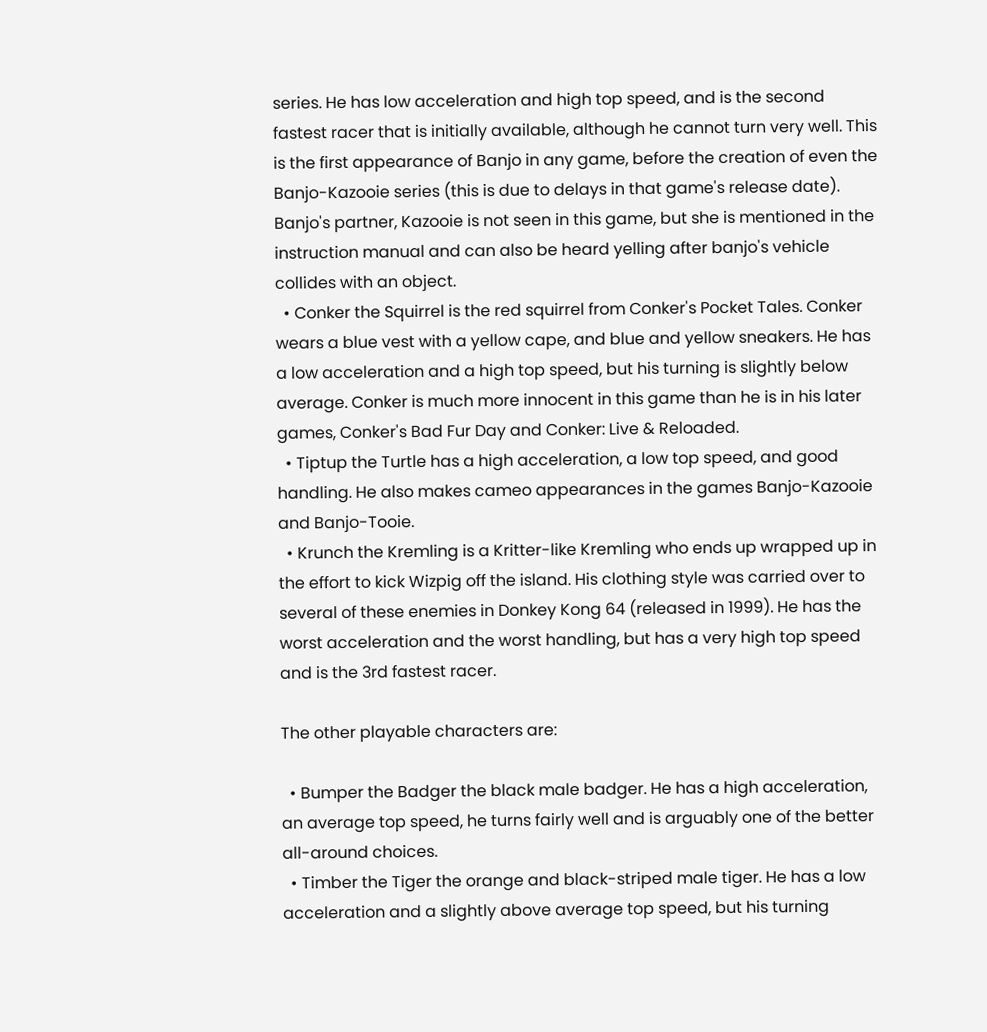series. He has low acceleration and high top speed, and is the second fastest racer that is initially available, although he cannot turn very well. This is the first appearance of Banjo in any game, before the creation of even the Banjo-Kazooie series (this is due to delays in that game's release date). Banjo's partner, Kazooie is not seen in this game, but she is mentioned in the instruction manual and can also be heard yelling after banjo's vehicle collides with an object.
  • Conker the Squirrel is the red squirrel from Conker's Pocket Tales. Conker wears a blue vest with a yellow cape, and blue and yellow sneakers. He has a low acceleration and a high top speed, but his turning is slightly below average. Conker is much more innocent in this game than he is in his later games, Conker's Bad Fur Day and Conker: Live & Reloaded.
  • Tiptup the Turtle has a high acceleration, a low top speed, and good handling. He also makes cameo appearances in the games Banjo-Kazooie and Banjo-Tooie.
  • Krunch the Kremling is a Kritter-like Kremling who ends up wrapped up in the effort to kick Wizpig off the island. His clothing style was carried over to several of these enemies in Donkey Kong 64 (released in 1999). He has the worst acceleration and the worst handling, but has a very high top speed and is the 3rd fastest racer.

The other playable characters are:

  • Bumper the Badger the black male badger. He has a high acceleration, an average top speed, he turns fairly well and is arguably one of the better all-around choices.
  • Timber the Tiger the orange and black-striped male tiger. He has a low acceleration and a slightly above average top speed, but his turning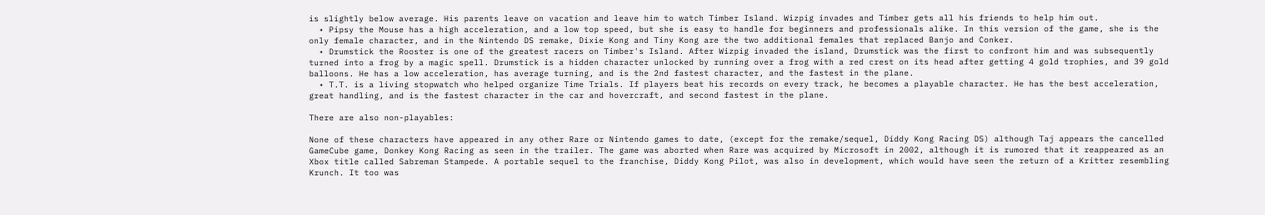is slightly below average. His parents leave on vacation and leave him to watch Timber Island. Wizpig invades and Timber gets all his friends to help him out.
  • Pipsy the Mouse has a high acceleration, and a low top speed, but she is easy to handle for beginners and professionals alike. In this version of the game, she is the only female character, and in the Nintendo DS remake, Dixie Kong and Tiny Kong are the two additional females that replaced Banjo and Conker.
  • Drumstick the Rooster is one of the greatest racers on Timber's Island. After Wizpig invaded the island, Drumstick was the first to confront him and was subsequently turned into a frog by a magic spell. Drumstick is a hidden character unlocked by running over a frog with a red crest on its head after getting 4 gold trophies, and 39 gold balloons. He has a low acceleration, has average turning, and is the 2nd fastest character, and the fastest in the plane.
  • T.T. is a living stopwatch who helped organize Time Trials. If players beat his records on every track, he becomes a playable character. He has the best acceleration, great handling, and is the fastest character in the car and hovercraft, and second fastest in the plane.

There are also non-playables:

None of these characters have appeared in any other Rare or Nintendo games to date, (except for the remake/sequel, Diddy Kong Racing DS) although Taj appears the cancelled GameCube game, Donkey Kong Racing as seen in the trailer. The game was aborted when Rare was acquired by Microsoft in 2002, although it is rumored that it reappeared as an Xbox title called Sabreman Stampede. A portable sequel to the franchise, Diddy Kong Pilot, was also in development, which would have seen the return of a Kritter resembling Krunch. It too was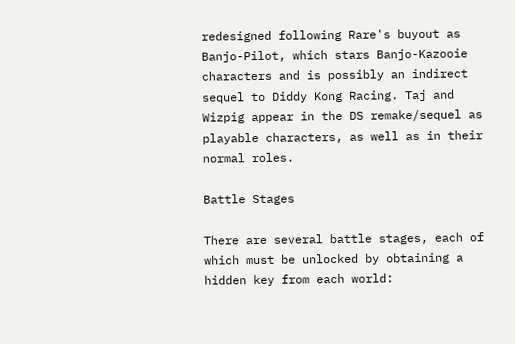redesigned following Rare's buyout as Banjo-Pilot, which stars Banjo-Kazooie characters and is possibly an indirect sequel to Diddy Kong Racing. Taj and Wizpig appear in the DS remake/sequel as playable characters, as well as in their normal roles.

Battle Stages

There are several battle stages, each of which must be unlocked by obtaining a hidden key from each world: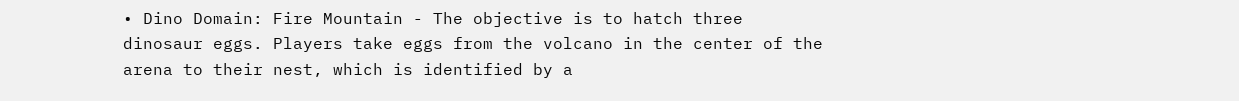• Dino Domain: Fire Mountain - The objective is to hatch three dinosaur eggs. Players take eggs from the volcano in the center of the arena to their nest, which is identified by a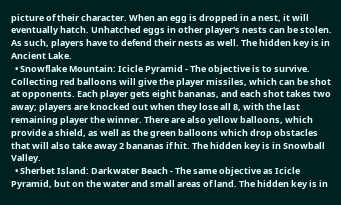picture of their character. When an egg is dropped in a nest, it will eventually hatch. Unhatched eggs in other player's nests can be stolen. As such, players have to defend their nests as well. The hidden key is in Ancient Lake.
  • Snowflake Mountain: Icicle Pyramid - The objective is to survive. Collecting red balloons will give the player missiles, which can be shot at opponents. Each player gets eight bananas, and each shot takes two away; players are knocked out when they lose all 8, with the last remaining player the winner. There are also yellow balloons, which provide a shield, as well as the green balloons which drop obstacles that will also take away 2 bananas if hit. The hidden key is in Snowball Valley.
  • Sherbet Island: Darkwater Beach - The same objective as Icicle Pyramid, but on the water and small areas of land. The hidden key is in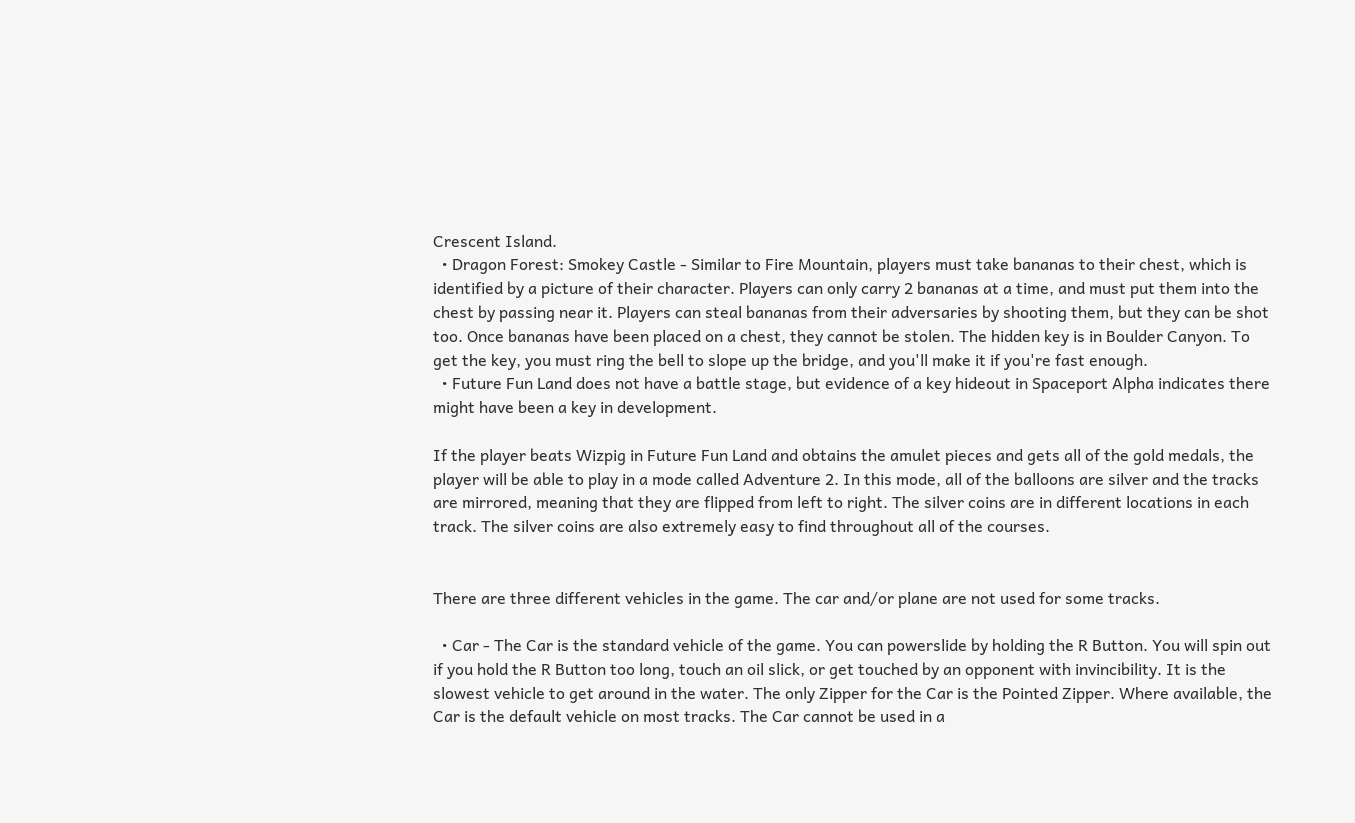Crescent Island.
  • Dragon Forest: Smokey Castle - Similar to Fire Mountain, players must take bananas to their chest, which is identified by a picture of their character. Players can only carry 2 bananas at a time, and must put them into the chest by passing near it. Players can steal bananas from their adversaries by shooting them, but they can be shot too. Once bananas have been placed on a chest, they cannot be stolen. The hidden key is in Boulder Canyon. To get the key, you must ring the bell to slope up the bridge, and you'll make it if you're fast enough.
  • Future Fun Land does not have a battle stage, but evidence of a key hideout in Spaceport Alpha indicates there might have been a key in development.

If the player beats Wizpig in Future Fun Land and obtains the amulet pieces and gets all of the gold medals, the player will be able to play in a mode called Adventure 2. In this mode, all of the balloons are silver and the tracks are mirrored, meaning that they are flipped from left to right. The silver coins are in different locations in each track. The silver coins are also extremely easy to find throughout all of the courses.


There are three different vehicles in the game. The car and/or plane are not used for some tracks.

  • Car - The Car is the standard vehicle of the game. You can powerslide by holding the R Button. You will spin out if you hold the R Button too long, touch an oil slick, or get touched by an opponent with invincibility. It is the slowest vehicle to get around in the water. The only Zipper for the Car is the Pointed Zipper. Where available, the Car is the default vehicle on most tracks. The Car cannot be used in a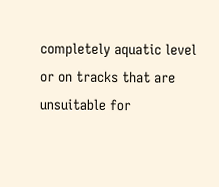completely aquatic level or on tracks that are unsuitable for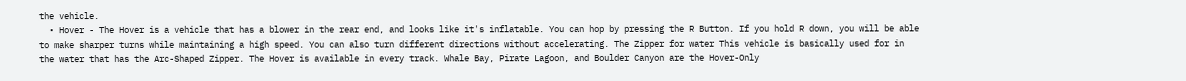the vehicle.
  • Hover - The Hover is a vehicle that has a blower in the rear end, and looks like it's inflatable. You can hop by pressing the R Button. If you hold R down, you will be able to make sharper turns while maintaining a high speed. You can also turn different directions without accelerating. The Zipper for water This vehicle is basically used for in the water that has the Arc-Shaped Zipper. The Hover is available in every track. Whale Bay, Pirate Lagoon, and Boulder Canyon are the Hover-Only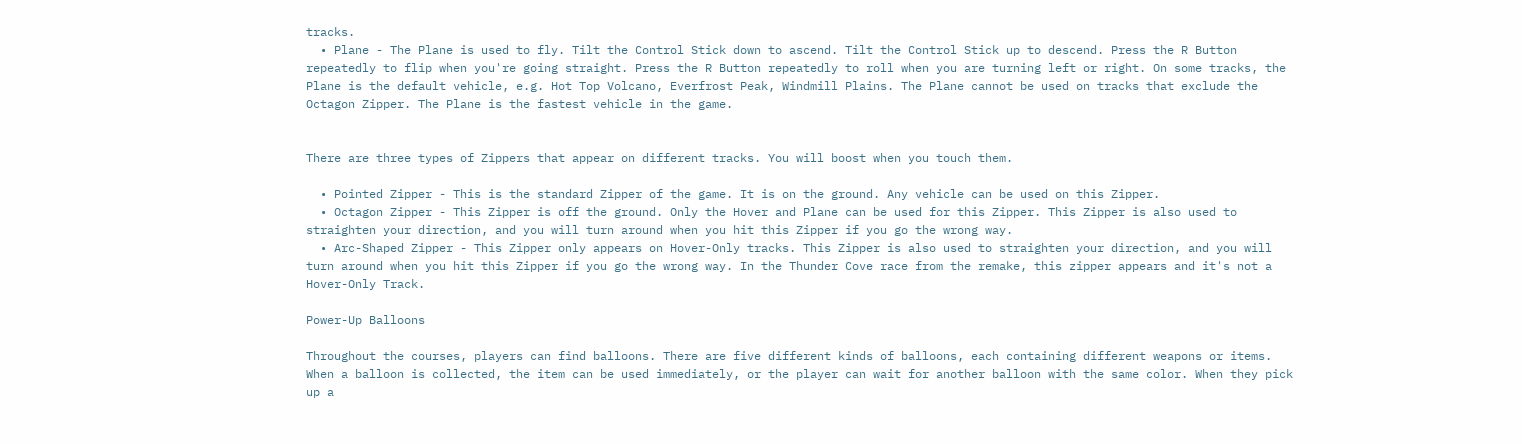tracks.
  • Plane - The Plane is used to fly. Tilt the Control Stick down to ascend. Tilt the Control Stick up to descend. Press the R Button repeatedly to flip when you're going straight. Press the R Button repeatedly to roll when you are turning left or right. On some tracks, the Plane is the default vehicle, e.g. Hot Top Volcano, Everfrost Peak, Windmill Plains. The Plane cannot be used on tracks that exclude the Octagon Zipper. The Plane is the fastest vehicle in the game.


There are three types of Zippers that appear on different tracks. You will boost when you touch them.

  • Pointed Zipper - This is the standard Zipper of the game. It is on the ground. Any vehicle can be used on this Zipper.
  • Octagon Zipper - This Zipper is off the ground. Only the Hover and Plane can be used for this Zipper. This Zipper is also used to straighten your direction, and you will turn around when you hit this Zipper if you go the wrong way.
  • Arc-Shaped Zipper - This Zipper only appears on Hover-Only tracks. This Zipper is also used to straighten your direction, and you will turn around when you hit this Zipper if you go the wrong way. In the Thunder Cove race from the remake, this zipper appears and it's not a Hover-Only Track.

Power-Up Balloons

Throughout the courses, players can find balloons. There are five different kinds of balloons, each containing different weapons or items. When a balloon is collected, the item can be used immediately, or the player can wait for another balloon with the same color. When they pick up a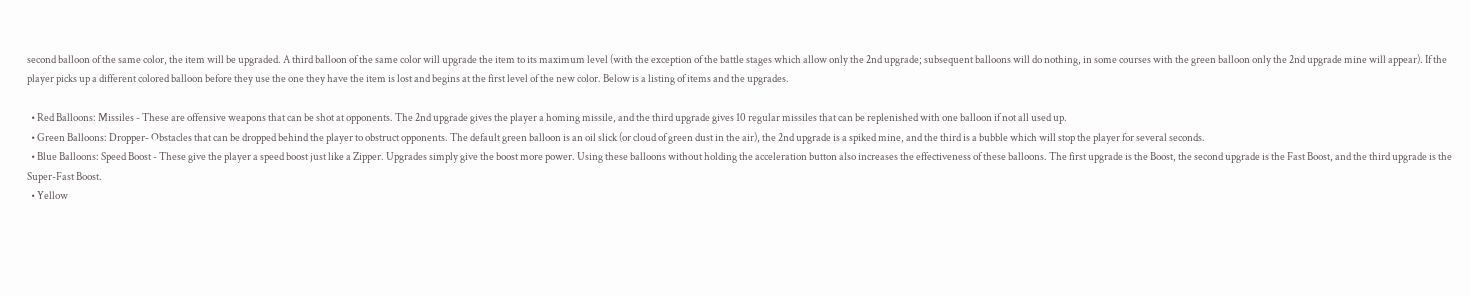second balloon of the same color, the item will be upgraded. A third balloon of the same color will upgrade the item to its maximum level (with the exception of the battle stages which allow only the 2nd upgrade; subsequent balloons will do nothing, in some courses with the green balloon only the 2nd upgrade mine will appear). If the player picks up a different colored balloon before they use the one they have the item is lost and begins at the first level of the new color. Below is a listing of items and the upgrades.

  • Red Balloons: Missiles - These are offensive weapons that can be shot at opponents. The 2nd upgrade gives the player a homing missile, and the third upgrade gives 10 regular missiles that can be replenished with one balloon if not all used up.
  • Green Balloons: Dropper- Obstacles that can be dropped behind the player to obstruct opponents. The default green balloon is an oil slick (or cloud of green dust in the air), the 2nd upgrade is a spiked mine, and the third is a bubble which will stop the player for several seconds.
  • Blue Balloons: Speed Boost - These give the player a speed boost just like a Zipper. Upgrades simply give the boost more power. Using these balloons without holding the acceleration button also increases the effectiveness of these balloons. The first upgrade is the Boost, the second upgrade is the Fast Boost, and the third upgrade is the Super-Fast Boost.
  • Yellow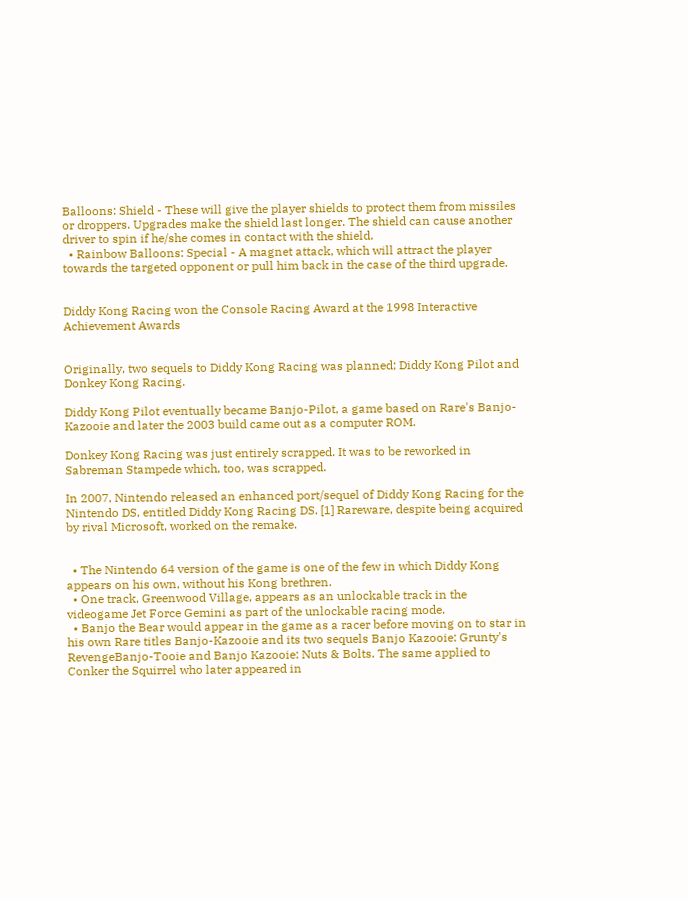Balloons: Shield - These will give the player shields to protect them from missiles or droppers. Upgrades make the shield last longer. The shield can cause another driver to spin if he/she comes in contact with the shield.
  • Rainbow Balloons: Special - A magnet attack, which will attract the player towards the targeted opponent or pull him back in the case of the third upgrade.


Diddy Kong Racing won the Console Racing Award at the 1998 Interactive Achievement Awards


Originally, two sequels to Diddy Kong Racing was planned; Diddy Kong Pilot and Donkey Kong Racing.

Diddy Kong Pilot eventually became Banjo-Pilot, a game based on Rare's Banjo-Kazooie and later the 2003 build came out as a computer ROM.

Donkey Kong Racing was just entirely scrapped. It was to be reworked in Sabreman Stampede which, too, was scrapped.

In 2007, Nintendo released an enhanced port/sequel of Diddy Kong Racing for the Nintendo DS, entitled Diddy Kong Racing DS. [1] Rareware, despite being acquired by rival Microsoft, worked on the remake.


  • The Nintendo 64 version of the game is one of the few in which Diddy Kong appears on his own, without his Kong brethren.
  • One track, Greenwood Village, appears as an unlockable track in the videogame Jet Force Gemini as part of the unlockable racing mode.
  • Banjo the Bear would appear in the game as a racer before moving on to star in his own Rare titles Banjo-Kazooie and its two sequels Banjo Kazooie: Grunty's RevengeBanjo-Tooie and Banjo Kazooie: Nuts & Bolts. The same applied to Conker the Squirrel who later appeared in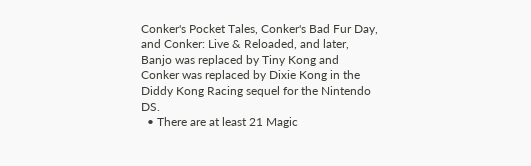Conker's Pocket Tales, Conker's Bad Fur Day, and Conker: Live & Reloaded, and later, Banjo was replaced by Tiny Kong and Conker was replaced by Dixie Kong in the Diddy Kong Racing sequel for the Nintendo DS.
  • There are at least 21 Magic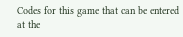Codes for this game that can be entered at the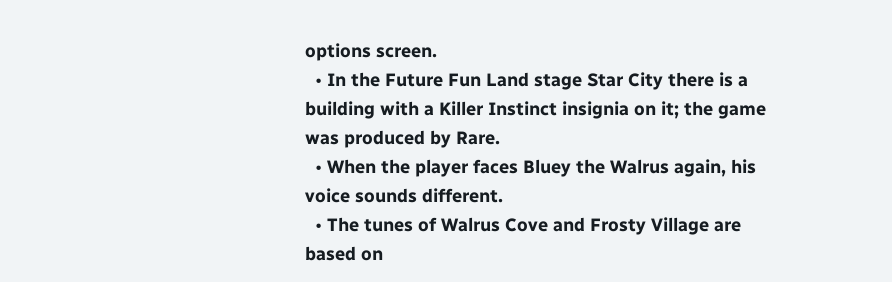options screen.
  • In the Future Fun Land stage Star City there is a building with a Killer Instinct insignia on it; the game was produced by Rare.
  • When the player faces Bluey the Walrus again, his voice sounds different.
  • The tunes of Walrus Cove and Frosty Village are based on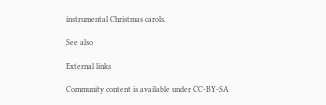instrumental Christmas carols.

See also

External links

Community content is available under CC-BY-SA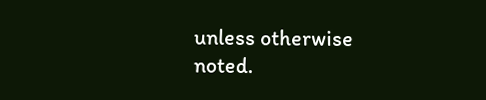unless otherwise noted.